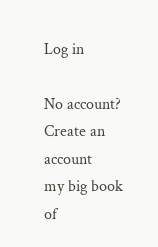Log in

No account? Create an account
my big book of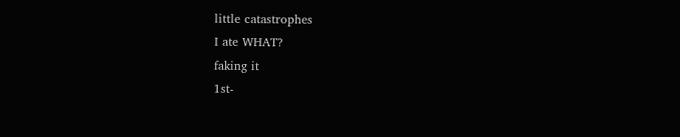little catastrophes
I ate WHAT?
faking it
1st-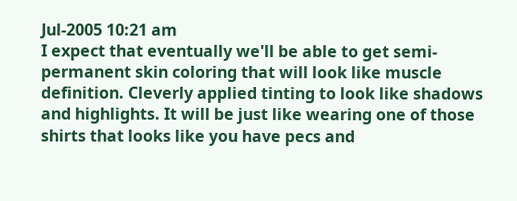Jul-2005 10:21 am
I expect that eventually we'll be able to get semi-permanent skin coloring that will look like muscle definition. Cleverly applied tinting to look like shadows and highlights. It will be just like wearing one of those shirts that looks like you have pecs and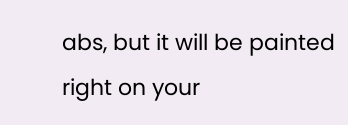abs, but it will be painted right on your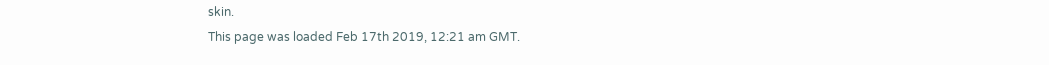skin.
This page was loaded Feb 17th 2019, 12:21 am GMT.